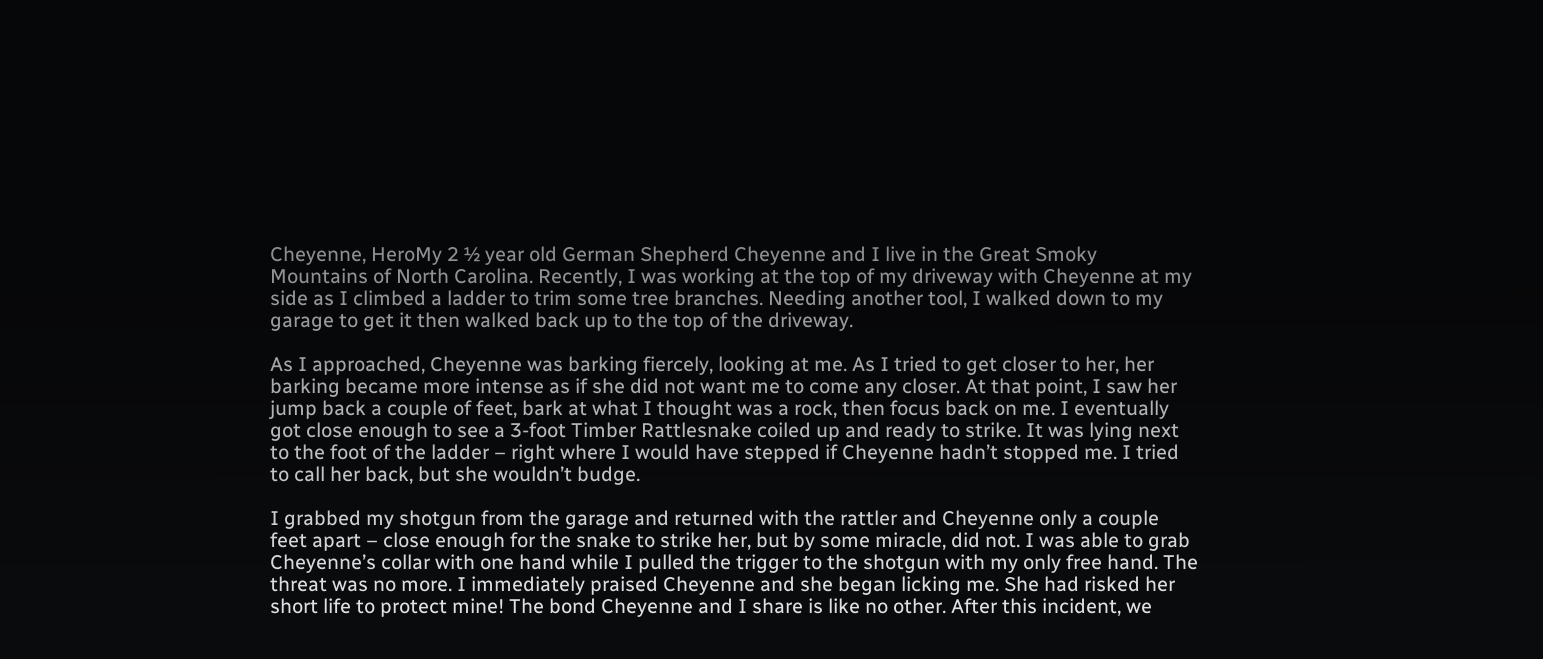Cheyenne, HeroMy 2 ½ year old German Shepherd Cheyenne and I live in the Great Smoky Mountains of North Carolina. Recently, I was working at the top of my driveway with Cheyenne at my side as I climbed a ladder to trim some tree branches. Needing another tool, I walked down to my garage to get it then walked back up to the top of the driveway.

As I approached, Cheyenne was barking fiercely, looking at me. As I tried to get closer to her, her barking became more intense as if she did not want me to come any closer. At that point, I saw her jump back a couple of feet, bark at what I thought was a rock, then focus back on me. I eventually got close enough to see a 3-foot Timber Rattlesnake coiled up and ready to strike. It was lying next to the foot of the ladder – right where I would have stepped if Cheyenne hadn’t stopped me. I tried to call her back, but she wouldn’t budge.

I grabbed my shotgun from the garage and returned with the rattler and Cheyenne only a couple feet apart – close enough for the snake to strike her, but by some miracle, did not. I was able to grab Cheyenne’s collar with one hand while I pulled the trigger to the shotgun with my only free hand. The threat was no more. I immediately praised Cheyenne and she began licking me. She had risked her short life to protect mine! The bond Cheyenne and I share is like no other. After this incident, we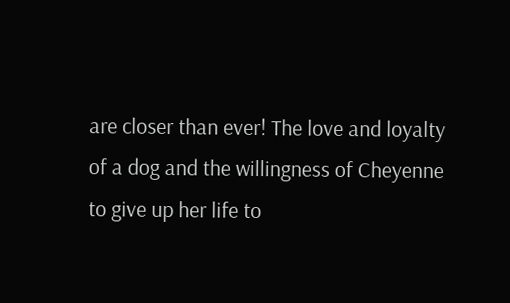are closer than ever! The love and loyalty of a dog and the willingness of Cheyenne to give up her life to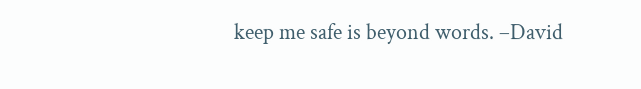keep me safe is beyond words. –David